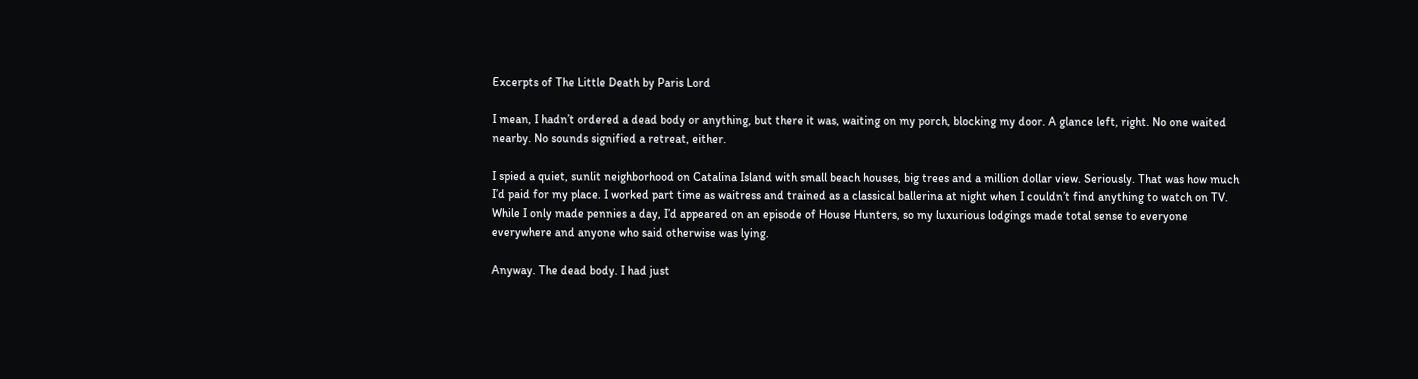Excerpts of The Little Death by Paris Lord

I mean, I hadn’t ordered a dead body or anything, but there it was, waiting on my porch, blocking my door. A glance left, right. No one waited nearby. No sounds signified a retreat, either.

I spied a quiet, sunlit neighborhood on Catalina Island with small beach houses, big trees and a million dollar view. Seriously. That was how much I’d paid for my place. I worked part time as waitress and trained as a classical ballerina at night when I couldn’t find anything to watch on TV. While I only made pennies a day, I’d appeared on an episode of House Hunters, so my luxurious lodgings made total sense to everyone everywhere and anyone who said otherwise was lying.

Anyway. The dead body. I had just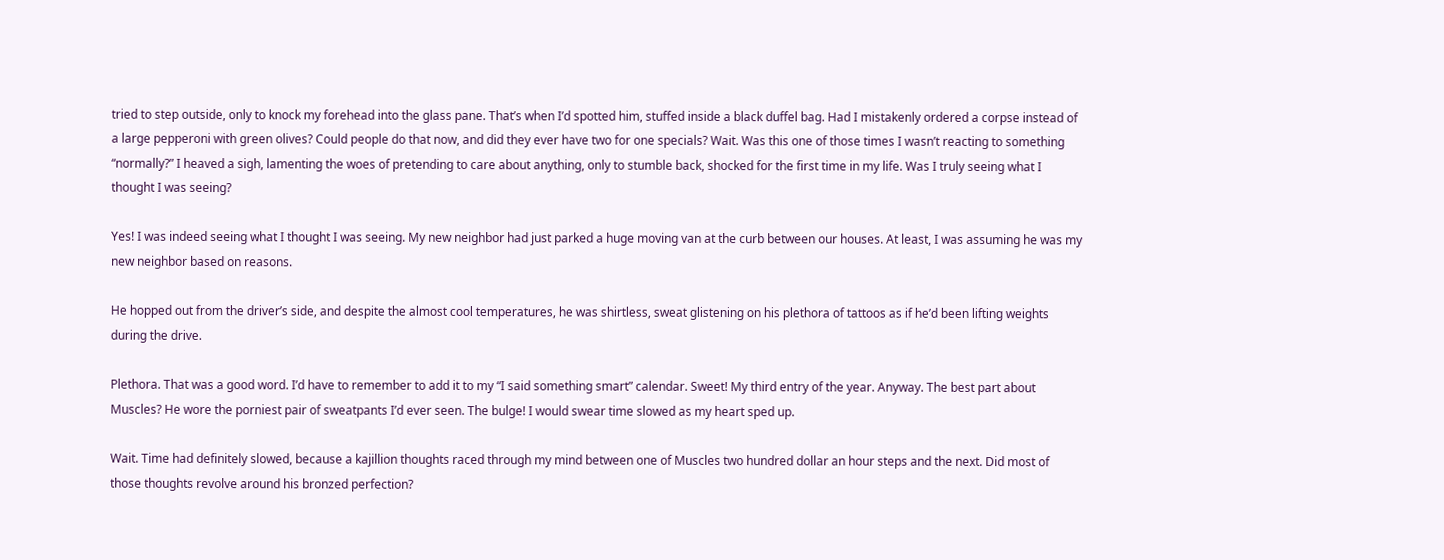tried to step outside, only to knock my forehead into the glass pane. That’s when I’d spotted him, stuffed inside a black duffel bag. Had I mistakenly ordered a corpse instead of a large pepperoni with green olives? Could people do that now, and did they ever have two for one specials? Wait. Was this one of those times I wasn’t reacting to something “normally?” I heaved a sigh, lamenting the woes of pretending to care about anything, only to stumble back, shocked for the first time in my life. Was I truly seeing what I thought I was seeing?

Yes! I was indeed seeing what I thought I was seeing. My new neighbor had just parked a huge moving van at the curb between our houses. At least, I was assuming he was my new neighbor based on reasons.

He hopped out from the driver’s side, and despite the almost cool temperatures, he was shirtless, sweat glistening on his plethora of tattoos as if he’d been lifting weights during the drive.

Plethora. That was a good word. I’d have to remember to add it to my “I said something smart” calendar. Sweet! My third entry of the year. Anyway. The best part about Muscles? He wore the porniest pair of sweatpants I’d ever seen. The bulge! I would swear time slowed as my heart sped up.

Wait. Time had definitely slowed, because a kajillion thoughts raced through my mind between one of Muscles two hundred dollar an hour steps and the next. Did most of those thoughts revolve around his bronzed perfection?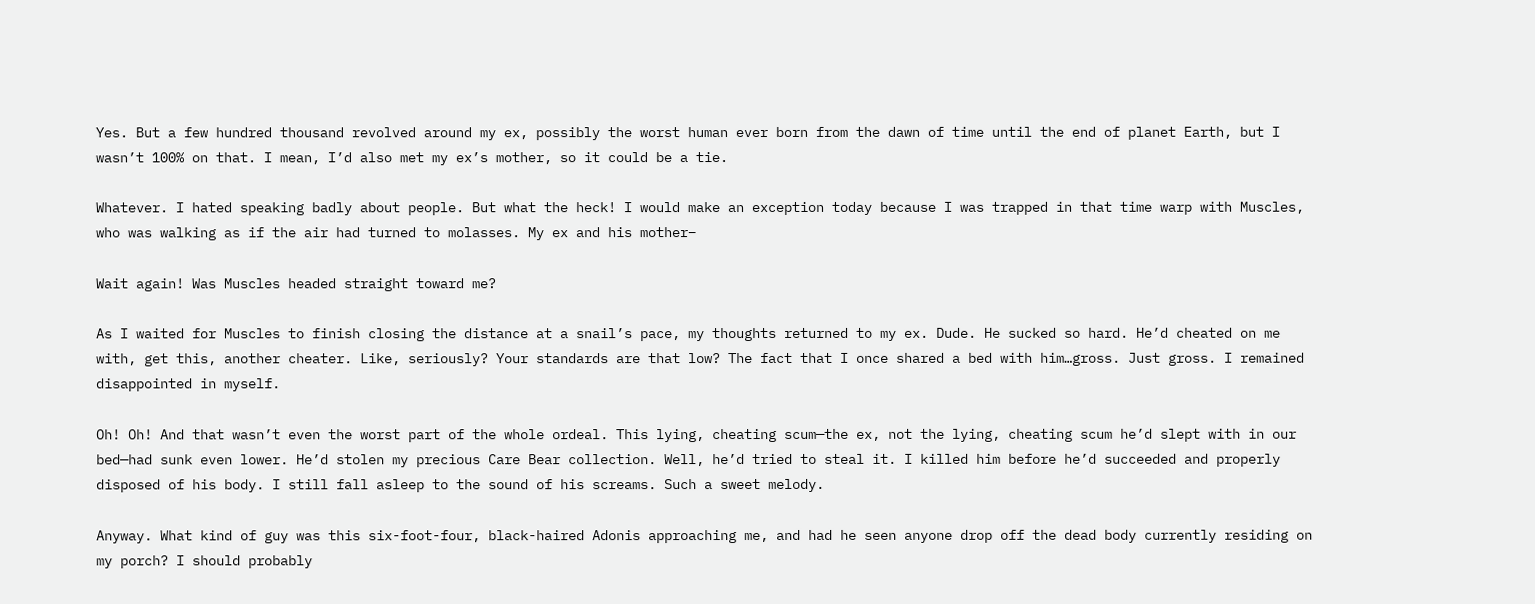Yes. But a few hundred thousand revolved around my ex, possibly the worst human ever born from the dawn of time until the end of planet Earth, but I wasn’t 100% on that. I mean, I’d also met my ex’s mother, so it could be a tie.

Whatever. I hated speaking badly about people. But what the heck! I would make an exception today because I was trapped in that time warp with Muscles, who was walking as if the air had turned to molasses. My ex and his mother–

Wait again! Was Muscles headed straight toward me?

As I waited for Muscles to finish closing the distance at a snail’s pace, my thoughts returned to my ex. Dude. He sucked so hard. He’d cheated on me with, get this, another cheater. Like, seriously? Your standards are that low? The fact that I once shared a bed with him…gross. Just gross. I remained disappointed in myself.

Oh! Oh! And that wasn’t even the worst part of the whole ordeal. This lying, cheating scum—the ex, not the lying, cheating scum he’d slept with in our bed—had sunk even lower. He’d stolen my precious Care Bear collection. Well, he’d tried to steal it. I killed him before he’d succeeded and properly disposed of his body. I still fall asleep to the sound of his screams. Such a sweet melody.

Anyway. What kind of guy was this six-foot-four, black-haired Adonis approaching me, and had he seen anyone drop off the dead body currently residing on my porch? I should probably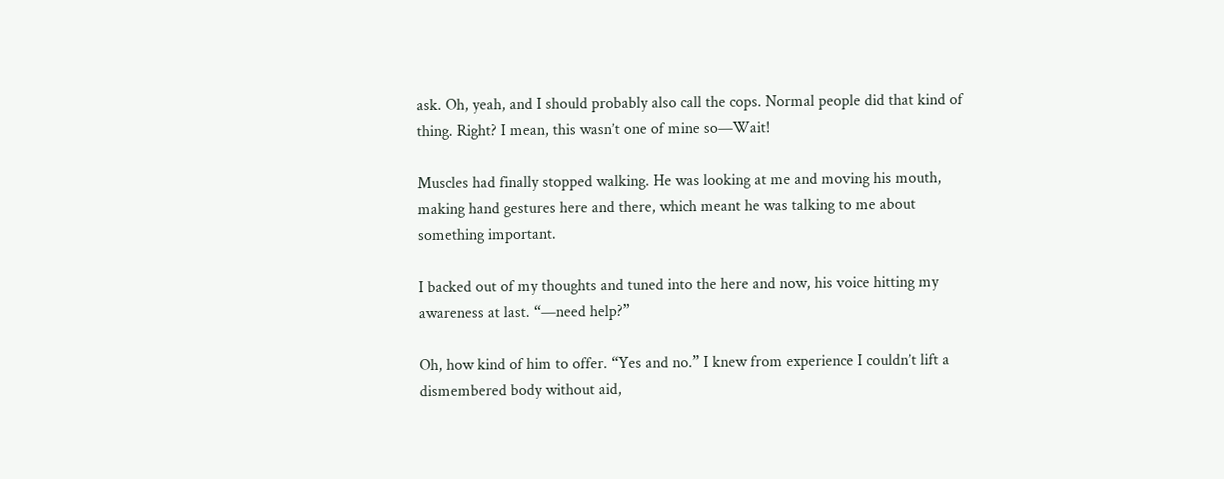ask. Oh, yeah, and I should probably also call the cops. Normal people did that kind of thing. Right? I mean, this wasn’t one of mine so—Wait!

Muscles had finally stopped walking. He was looking at me and moving his mouth, making hand gestures here and there, which meant he was talking to me about something important.

I backed out of my thoughts and tuned into the here and now, his voice hitting my awareness at last. “—need help?”

Oh, how kind of him to offer. “Yes and no.” I knew from experience I couldn’t lift a dismembered body without aid,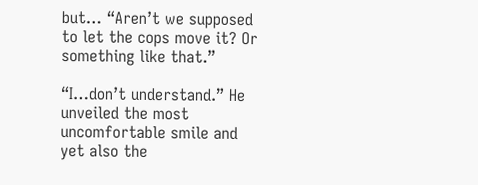but… “Aren’t we supposed to let the cops move it? Or something like that.”

“I…don’t understand.” He unveiled the most uncomfortable smile and yet also the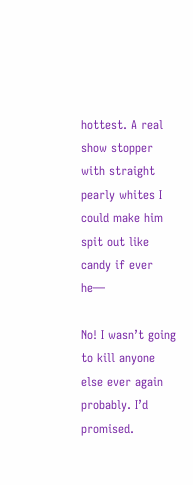hottest. A real show stopper with straight pearly whites I could make him spit out like candy if ever he—

No! I wasn’t going to kill anyone else ever again probably. I’d promised.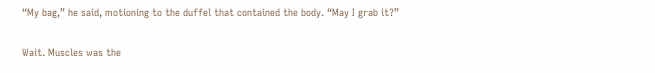“My bag,” he said, motioning to the duffel that contained the body. “May I grab it?”

Wait. Muscles was the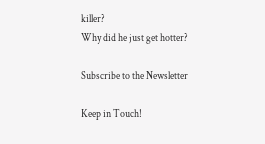killer?
Why did he just get hotter?

Subscribe to the Newsletter

Keep in Touch!